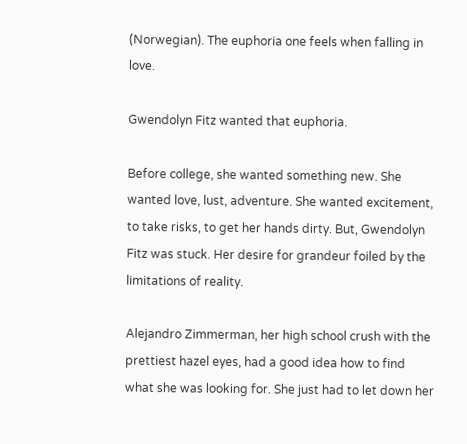(Norwegian). The euphoria one feels when falling in love.

Gwendolyn Fitz wanted that euphoria.

Before college, she wanted something new. She wanted love, lust, adventure. She wanted excitement, to take risks, to get her hands dirty. But, Gwendolyn Fitz was stuck. Her desire for grandeur foiled by the limitations of reality.

Alejandro Zimmerman, her high school crush with the prettiest hazel eyes, had a good idea how to find what she was looking for. She just had to let down her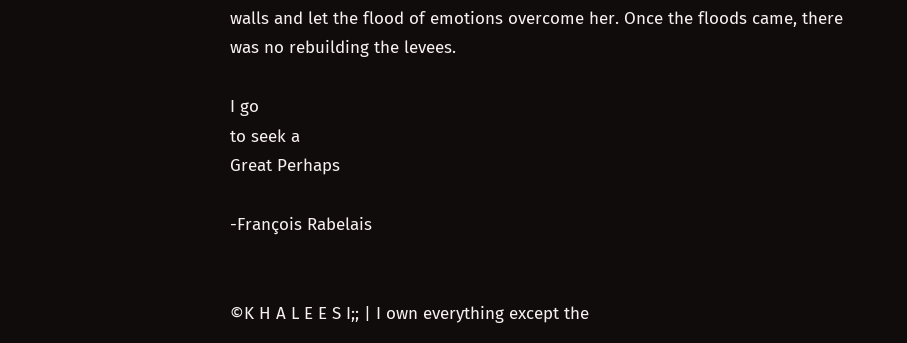walls and let the flood of emotions overcome her. Once the floods came, there was no rebuilding the levees.

I go
to seek a
Great Perhaps

-François Rabelais


©K H A L E E S I;; | I own everything except the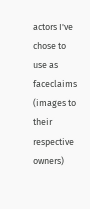actors I've chose to use as faceclaims
(images to their respective owners)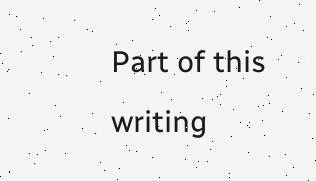Part of this writing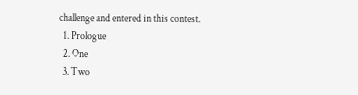challenge and entered in this contest.
  1. Prologue
  2. One
  3. Two